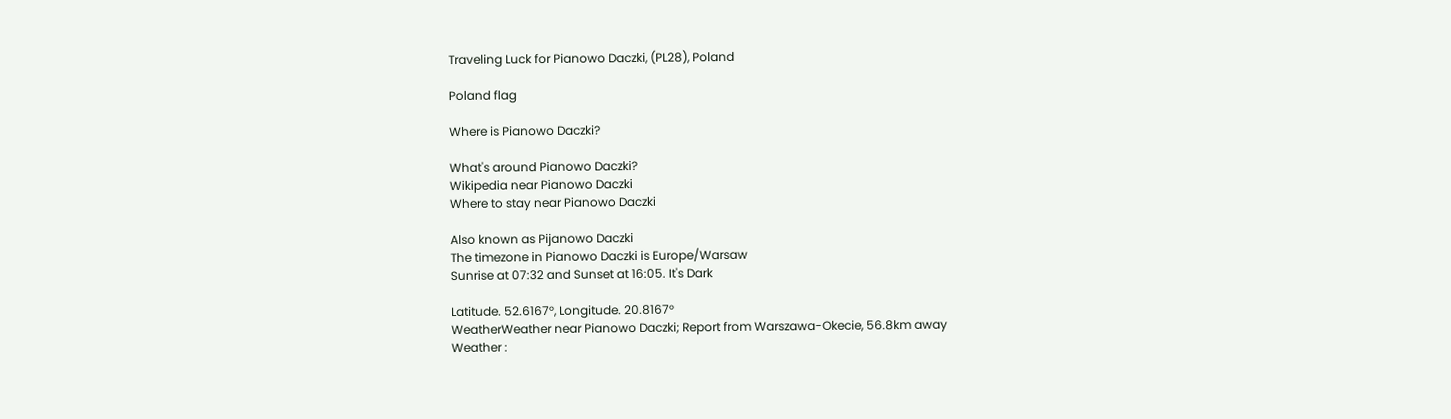Traveling Luck for Pianowo Daczki, (PL28), Poland

Poland flag

Where is Pianowo Daczki?

What's around Pianowo Daczki?
Wikipedia near Pianowo Daczki
Where to stay near Pianowo Daczki

Also known as Pijanowo Daczki
The timezone in Pianowo Daczki is Europe/Warsaw
Sunrise at 07:32 and Sunset at 16:05. It's Dark

Latitude. 52.6167°, Longitude. 20.8167°
WeatherWeather near Pianowo Daczki; Report from Warszawa-Okecie, 56.8km away
Weather :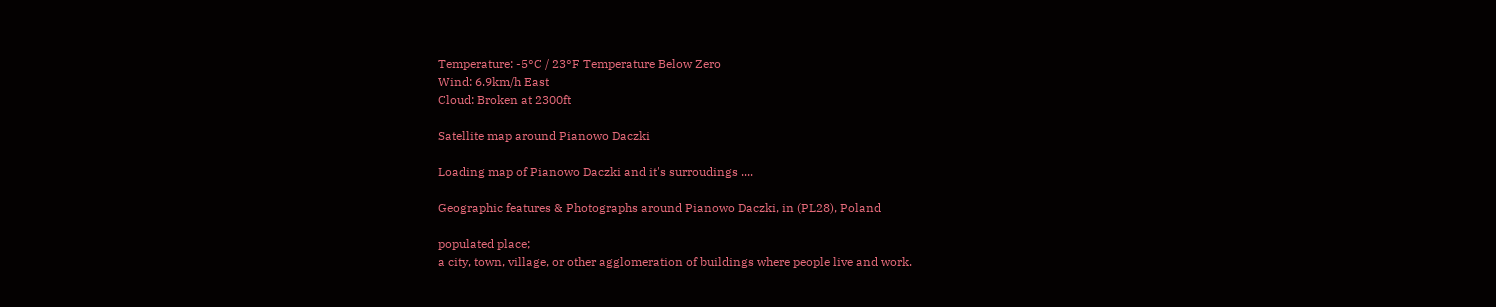Temperature: -5°C / 23°F Temperature Below Zero
Wind: 6.9km/h East
Cloud: Broken at 2300ft

Satellite map around Pianowo Daczki

Loading map of Pianowo Daczki and it's surroudings ....

Geographic features & Photographs around Pianowo Daczki, in (PL28), Poland

populated place;
a city, town, village, or other agglomeration of buildings where people live and work.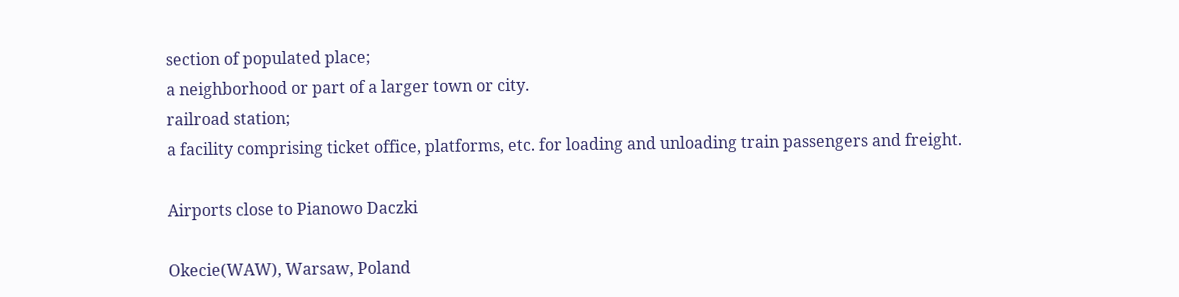section of populated place;
a neighborhood or part of a larger town or city.
railroad station;
a facility comprising ticket office, platforms, etc. for loading and unloading train passengers and freight.

Airports close to Pianowo Daczki

Okecie(WAW), Warsaw, Poland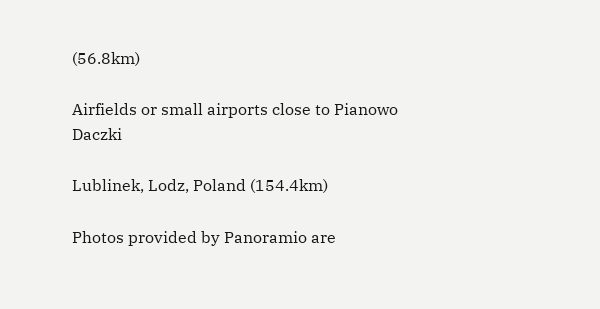(56.8km)

Airfields or small airports close to Pianowo Daczki

Lublinek, Lodz, Poland (154.4km)

Photos provided by Panoramio are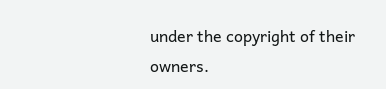under the copyright of their owners.